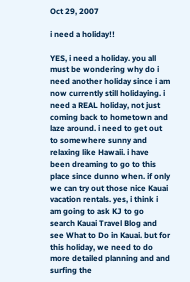Oct 29, 2007

i need a holiday!!

YES, i need a holiday. you all must be wondering why do i need another holiday since i am now currently still holidaying. i need a REAL holiday, not just coming back to hometown and laze around. i need to get out to somewhere sunny and relaxing like Hawaii. i have been dreaming to go to this place since dunno when. if only we can try out those nice Kauai vacation rentals. yes, i think i am going to ask KJ to go search Kauai Travel Blog and see What to Do in Kauai. but for this holiday, we need to do more detailed planning and and surfing the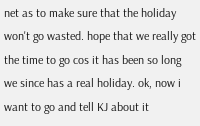net as to make sure that the holiday won't go wasted. hope that we really got the time to go cos it has been so long we since has a real holiday. ok, now i want to go and tell KJ about it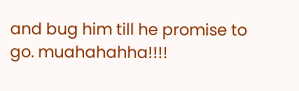and bug him till he promise to go. muahahahha!!!!